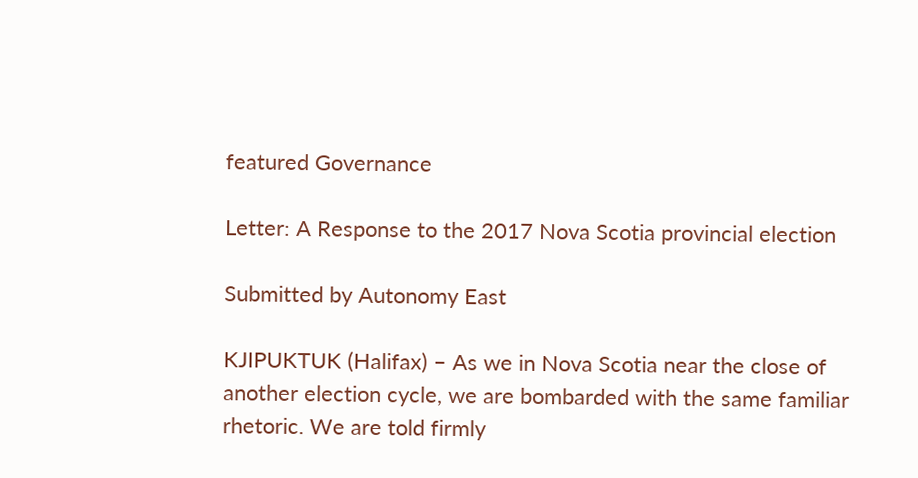featured Governance

Letter: A Response to the 2017 Nova Scotia provincial election

Submitted by Autonomy East

KJIPUKTUK (Halifax) – As we in Nova Scotia near the close of another election cycle, we are bombarded with the same familiar rhetoric. We are told firmly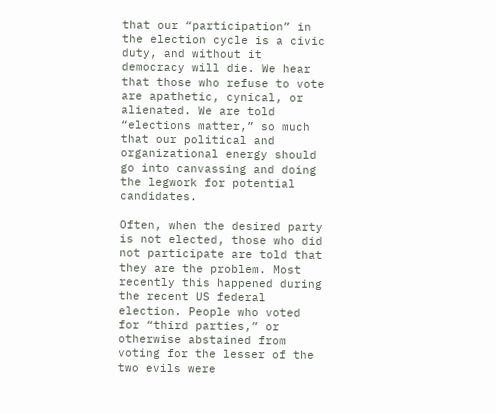that our “participation” in the election cycle is a civic duty, and without it democracy will die. We hear that those who refuse to vote are apathetic, cynical, or alienated. We are told “elections matter,” so much that our political and organizational energy should go into canvassing and doing the legwork for potential candidates.

Often, when the desired party is not elected, those who did not participate are told that they are the problem. Most recently this happened during the recent US federal election. People who voted for “third parties,” or otherwise abstained from voting for the lesser of the two evils were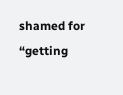shamed for “getting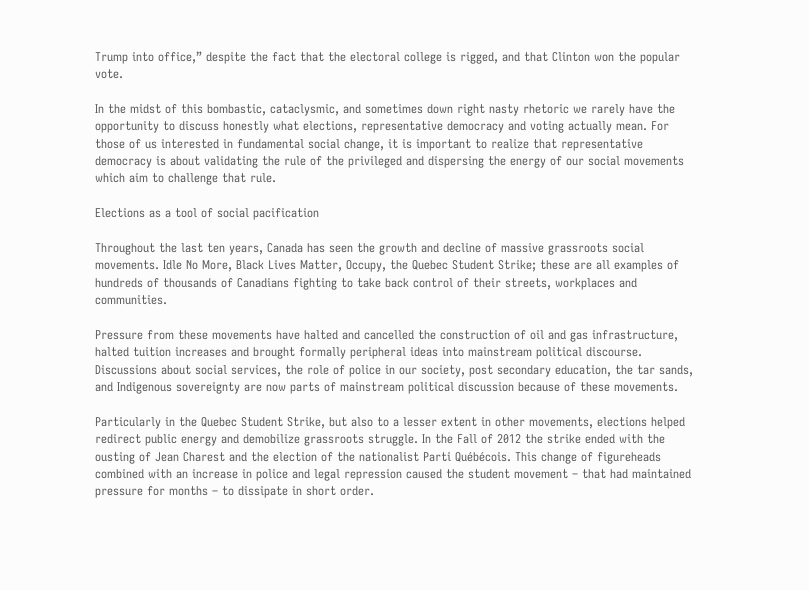Trump into office,” despite the fact that the electoral college is rigged, and that Clinton won the popular vote.

In the midst of this bombastic, cataclysmic, and sometimes down right nasty rhetoric we rarely have the opportunity to discuss honestly what elections, representative democracy and voting actually mean. For those of us interested in fundamental social change, it is important to realize that representative democracy is about validating the rule of the privileged and dispersing the energy of our social movements which aim to challenge that rule.

Elections as a tool of social pacification

Throughout the last ten years, Canada has seen the growth and decline of massive grassroots social movements. Idle No More, Black Lives Matter, Occupy, the Quebec Student Strike; these are all examples of hundreds of thousands of Canadians fighting to take back control of their streets, workplaces and communities.

Pressure from these movements have halted and cancelled the construction of oil and gas infrastructure, halted tuition increases and brought formally peripheral ideas into mainstream political discourse. Discussions about social services, the role of police in our society, post secondary education, the tar sands, and Indigenous sovereignty are now parts of mainstream political discussion because of these movements.

Particularly in the Quebec Student Strike, but also to a lesser extent in other movements, elections helped redirect public energy and demobilize grassroots struggle. In the Fall of 2012 the strike ended with the ousting of Jean Charest and the election of the nationalist Parti Québécois. This change of figureheads combined with an increase in police and legal repression caused the student movement – that had maintained pressure for months – to dissipate in short order.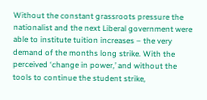Without the constant grassroots pressure the nationalist and the next Liberal government were able to institute tuition increases – the very demand of the months long strike. With the perceived ‘change in power,’ and without the tools to continue the student strike,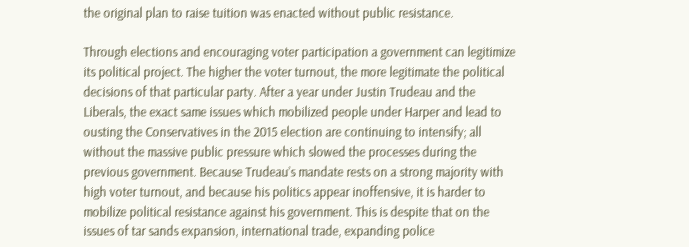the original plan to raise tuition was enacted without public resistance.

Through elections and encouraging voter participation a government can legitimize its political project. The higher the voter turnout, the more legitimate the political decisions of that particular party. After a year under Justin Trudeau and the Liberals, the exact same issues which mobilized people under Harper and lead to ousting the Conservatives in the 2015 election are continuing to intensify; all without the massive public pressure which slowed the processes during the previous government. Because Trudeau’s mandate rests on a strong majority with high voter turnout, and because his politics appear inoffensive, it is harder to mobilize political resistance against his government. This is despite that on the issues of tar sands expansion, international trade, expanding police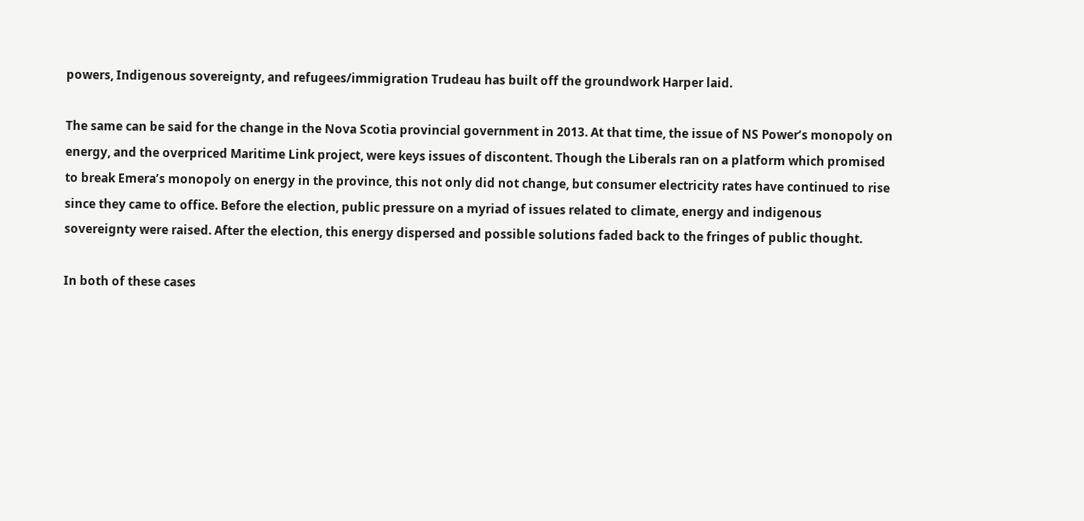powers, Indigenous sovereignty, and refugees/immigration Trudeau has built off the groundwork Harper laid.

The same can be said for the change in the Nova Scotia provincial government in 2013. At that time, the issue of NS Power’s monopoly on energy, and the overpriced Maritime Link project, were keys issues of discontent. Though the Liberals ran on a platform which promised to break Emera’s monopoly on energy in the province, this not only did not change, but consumer electricity rates have continued to rise since they came to office. Before the election, public pressure on a myriad of issues related to climate, energy and indigenous sovereignty were raised. After the election, this energy dispersed and possible solutions faded back to the fringes of public thought.

In both of these cases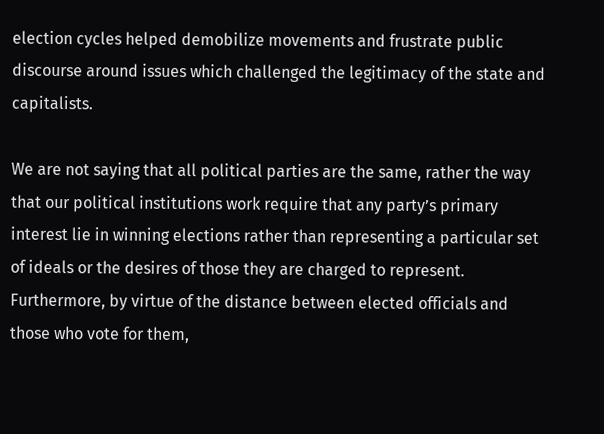election cycles helped demobilize movements and frustrate public discourse around issues which challenged the legitimacy of the state and capitalists.

We are not saying that all political parties are the same, rather the way that our political institutions work require that any party’s primary interest lie in winning elections rather than representing a particular set of ideals or the desires of those they are charged to represent. Furthermore, by virtue of the distance between elected officials and those who vote for them,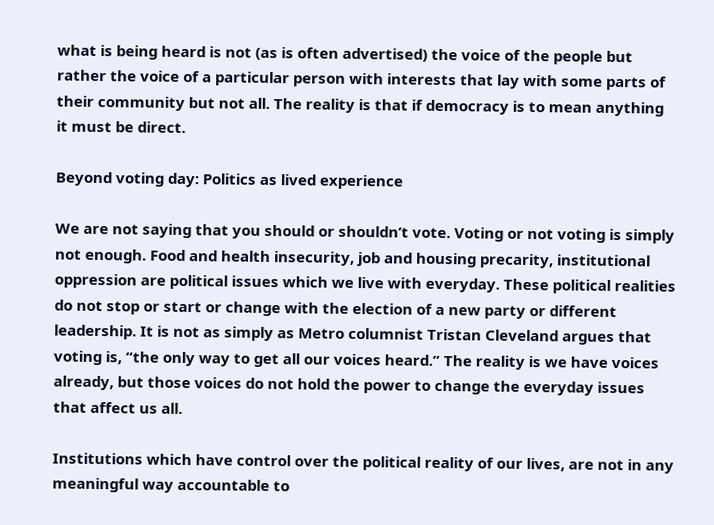what is being heard is not (as is often advertised) the voice of the people but rather the voice of a particular person with interests that lay with some parts of their community but not all. The reality is that if democracy is to mean anything it must be direct.

Beyond voting day: Politics as lived experience

We are not saying that you should or shouldn’t vote. Voting or not voting is simply not enough. Food and health insecurity, job and housing precarity, institutional oppression are political issues which we live with everyday. These political realities do not stop or start or change with the election of a new party or different leadership. It is not as simply as Metro columnist Tristan Cleveland argues that voting is, “the only way to get all our voices heard.” The reality is we have voices already, but those voices do not hold the power to change the everyday issues that affect us all.

Institutions which have control over the political reality of our lives, are not in any meaningful way accountable to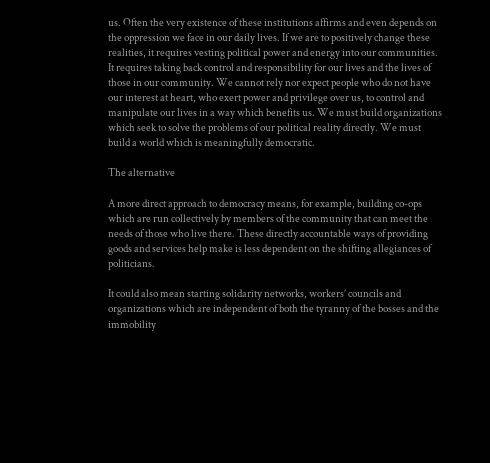us. Often the very existence of these institutions affirms and even depends on the oppression we face in our daily lives. If we are to positively change these realities, it requires vesting political power and energy into our communities. It requires taking back control and responsibility for our lives and the lives of those in our community. We cannot rely nor expect people who do not have our interest at heart, who exert power and privilege over us, to control and manipulate our lives in a way which benefits us. We must build organizations which seek to solve the problems of our political reality directly. We must build a world which is meaningfully democratic.

The alternative

A more direct approach to democracy means, for example, building co-ops which are run collectively by members of the community that can meet the needs of those who live there. These directly accountable ways of providing goods and services help make is less dependent on the shifting allegiances of politicians.

It could also mean starting solidarity networks, workers’ councils and organizations which are independent of both the tyranny of the bosses and the immobility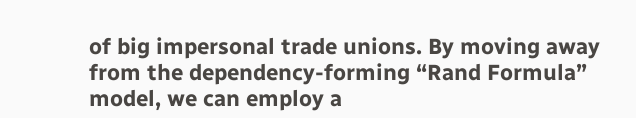of big impersonal trade unions. By moving away from the dependency-forming “Rand Formula” model, we can employ a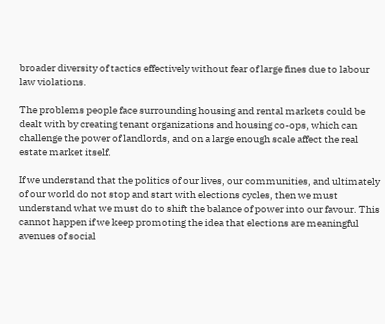broader diversity of tactics effectively without fear of large fines due to labour law violations.

The problems people face surrounding housing and rental markets could be dealt with by creating tenant organizations and housing co-ops, which can challenge the power of landlords, and on a large enough scale affect the real estate market itself.

If we understand that the politics of our lives, our communities, and ultimately of our world do not stop and start with elections cycles, then we must understand what we must do to shift the balance of power into our favour. This cannot happen if we keep promoting the idea that elections are meaningful avenues of social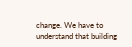change. We have to understand that building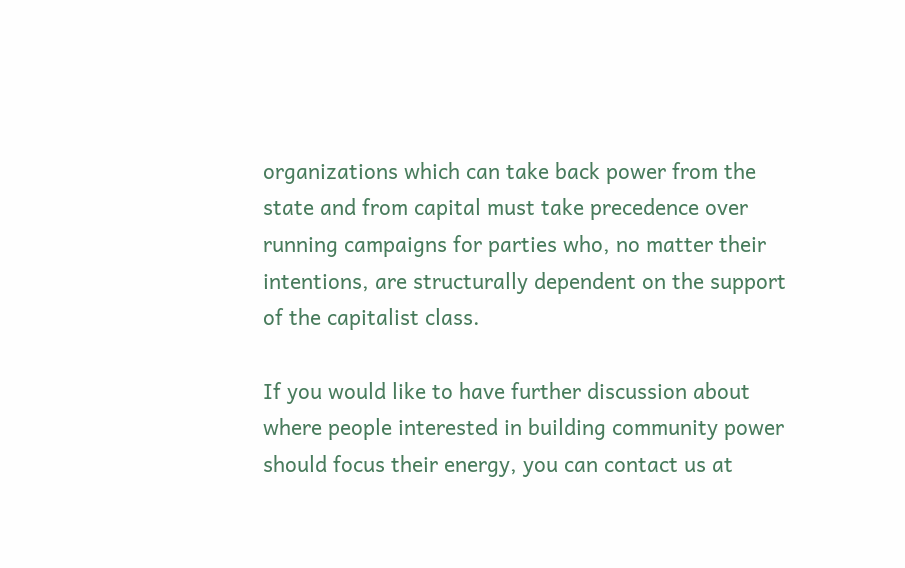organizations which can take back power from the state and from capital must take precedence over running campaigns for parties who, no matter their intentions, are structurally dependent on the support of the capitalist class.

If you would like to have further discussion about where people interested in building community power should focus their energy, you can contact us at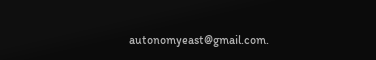autonomyeast@gmail.com.